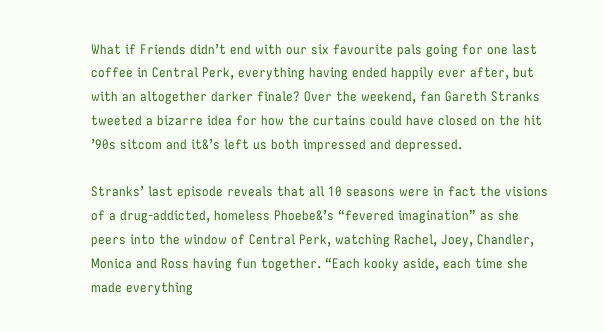What if Friends didn’t end with our six favourite pals going for one last coffee in Central Perk, everything having ended happily ever after, but with an altogether darker finale? Over the weekend, fan Gareth Stranks tweeted a bizarre idea for how the curtains could have closed on the hit ’90s sitcom and it&’s left us both impressed and depressed.

Stranks’ last episode reveals that all 10 seasons were in fact the visions of a drug-addicted, homeless Phoebe&’s “fevered imagination” as she peers into the window of Central Perk, watching Rachel, Joey, Chandler, Monica and Ross having fun together. “Each kooky aside, each time she made everything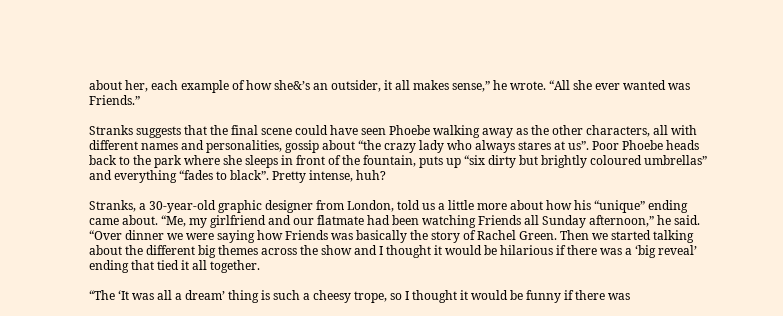about her, each example of how she&’s an outsider, it all makes sense,” he wrote. “All she ever wanted was Friends.”

Stranks suggests that the final scene could have seen Phoebe walking away as the other characters, all with different names and personalities, gossip about “the crazy lady who always stares at us”. Poor Phoebe heads back to the park where she sleeps in front of the fountain, puts up “six dirty but brightly coloured umbrellas” and everything “fades to black”. Pretty intense, huh?

Stranks, a 30-year-old graphic designer from London, told us a little more about how his “unique” ending came about. “Me, my girlfriend and our flatmate had been watching Friends all Sunday afternoon,” he said. “Over dinner we were saying how Friends was basically the story of Rachel Green. Then we started talking about the different big themes across the show and I thought it would be hilarious if there was a ‘big reveal’ ending that tied it all together.

“The ‘It was all a dream’ thing is such a cheesy trope, so I thought it would be funny if there was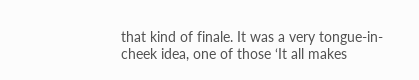that kind of finale. It was a very tongue-in-cheek idea, one of those ‘It all makes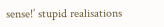sense!’ stupid realisations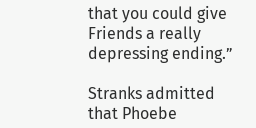that you could give Friends a really depressing ending.”

Stranks admitted that Phoebe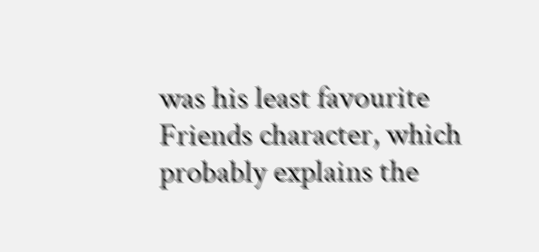was his least favourite Friends character, which probably explains the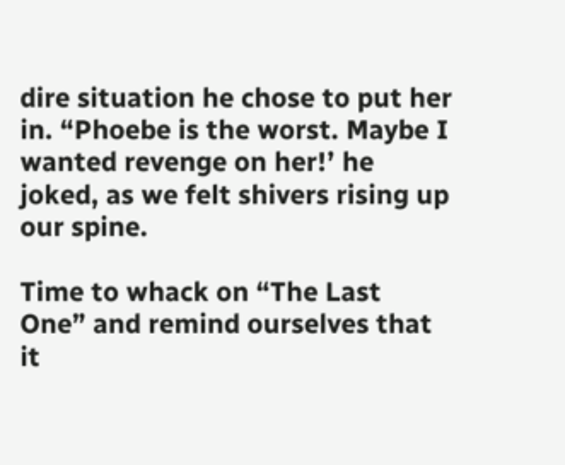dire situation he chose to put her in. “Phoebe is the worst. Maybe I wanted revenge on her!’ he joked, as we felt shivers rising up our spine.

Time to whack on “The Last One” and remind ourselves that it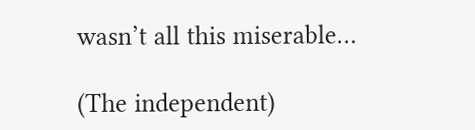wasn’t all this miserable…

(The independent)